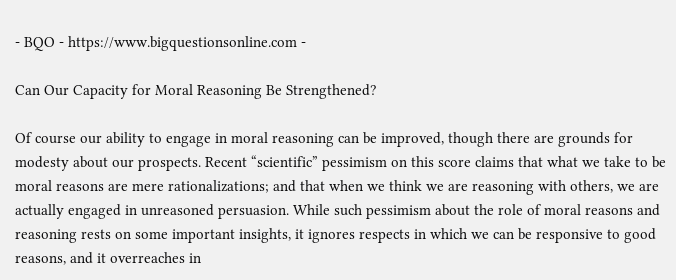- BQO - https://www.bigquestionsonline.com -

Can Our Capacity for Moral Reasoning Be Strengthened?

Of course our ability to engage in moral reasoning can be improved, though there are grounds for modesty about our prospects. Recent “scientific” pessimism on this score claims that what we take to be moral reasons are mere rationalizations; and that when we think we are reasoning with others, we are actually engaged in unreasoned persuasion. While such pessimism about the role of moral reasons and reasoning rests on some important insights, it ignores respects in which we can be responsive to good reasons, and it overreaches in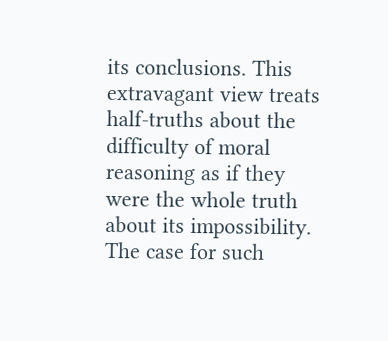its conclusions. This extravagant view treats half-truths about the difficulty of moral reasoning as if they were the whole truth about its impossibility. The case for such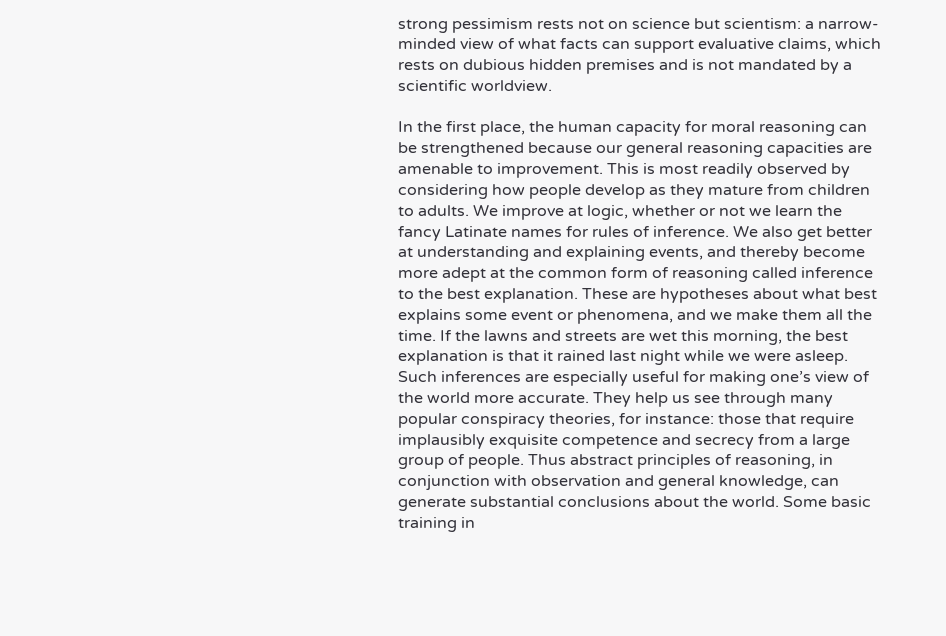strong pessimism rests not on science but scientism: a narrow-minded view of what facts can support evaluative claims, which rests on dubious hidden premises and is not mandated by a scientific worldview.

In the first place, the human capacity for moral reasoning can be strengthened because our general reasoning capacities are amenable to improvement. This is most readily observed by considering how people develop as they mature from children to adults. We improve at logic, whether or not we learn the fancy Latinate names for rules of inference. We also get better at understanding and explaining events, and thereby become more adept at the common form of reasoning called inference to the best explanation. These are hypotheses about what best explains some event or phenomena, and we make them all the time. If the lawns and streets are wet this morning, the best explanation is that it rained last night while we were asleep. Such inferences are especially useful for making one’s view of the world more accurate. They help us see through many popular conspiracy theories, for instance: those that require implausibly exquisite competence and secrecy from a large group of people. Thus abstract principles of reasoning, in conjunction with observation and general knowledge, can generate substantial conclusions about the world. Some basic training in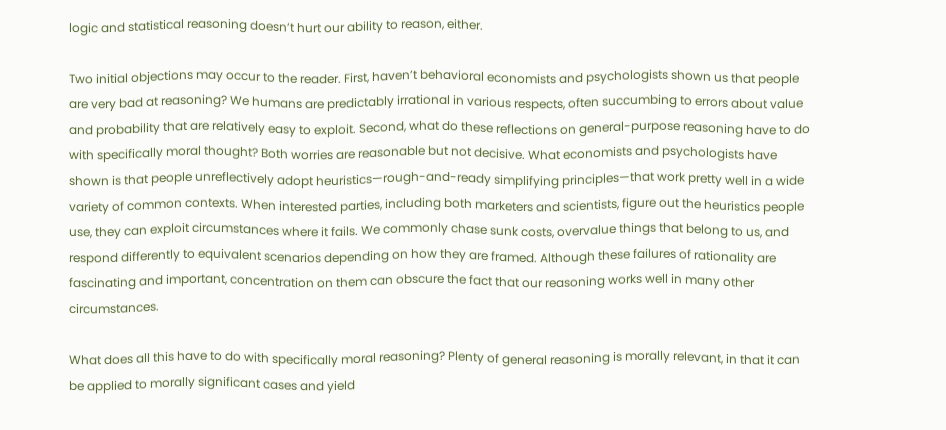logic and statistical reasoning doesn’t hurt our ability to reason, either.

Two initial objections may occur to the reader. First, haven’t behavioral economists and psychologists shown us that people are very bad at reasoning? We humans are predictably irrational in various respects, often succumbing to errors about value and probability that are relatively easy to exploit. Second, what do these reflections on general-purpose reasoning have to do with specifically moral thought? Both worries are reasonable but not decisive. What economists and psychologists have shown is that people unreflectively adopt heuristics—rough-and-ready simplifying principles—that work pretty well in a wide variety of common contexts. When interested parties, including both marketers and scientists, figure out the heuristics people use, they can exploit circumstances where it fails. We commonly chase sunk costs, overvalue things that belong to us, and respond differently to equivalent scenarios depending on how they are framed. Although these failures of rationality are fascinating and important, concentration on them can obscure the fact that our reasoning works well in many other circumstances.

What does all this have to do with specifically moral reasoning? Plenty of general reasoning is morally relevant, in that it can be applied to morally significant cases and yield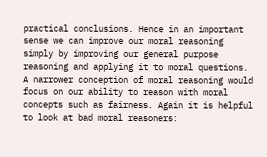practical conclusions. Hence in an important sense we can improve our moral reasoning simply by improving our general purpose reasoning and applying it to moral questions. A narrower conception of moral reasoning would focus on our ability to reason with moral concepts such as fairness. Again it is helpful to look at bad moral reasoners: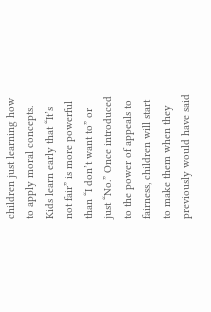children just learning how to apply moral concepts. Kids learn early that “It’s not fair” is more powerful than “I don’t want to” or just “No.” Once introduced to the power of appeals to fairness, children will start to make them when they previously would have said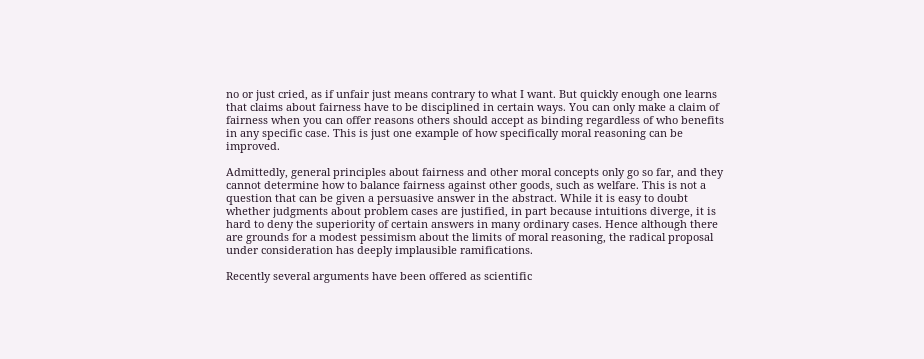no or just cried, as if unfair just means contrary to what I want. But quickly enough one learns that claims about fairness have to be disciplined in certain ways. You can only make a claim of fairness when you can offer reasons others should accept as binding regardless of who benefits in any specific case. This is just one example of how specifically moral reasoning can be improved.

Admittedly, general principles about fairness and other moral concepts only go so far, and they cannot determine how to balance fairness against other goods, such as welfare. This is not a question that can be given a persuasive answer in the abstract. While it is easy to doubt whether judgments about problem cases are justified, in part because intuitions diverge, it is hard to deny the superiority of certain answers in many ordinary cases. Hence although there are grounds for a modest pessimism about the limits of moral reasoning, the radical proposal under consideration has deeply implausible ramifications.

Recently several arguments have been offered as scientific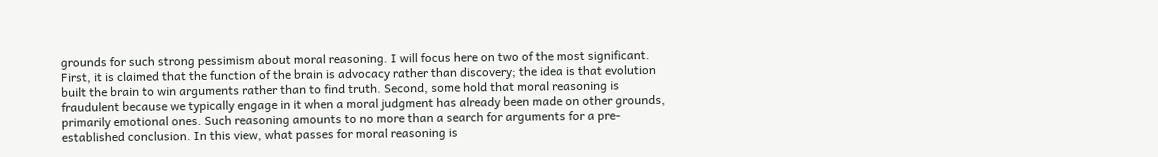grounds for such strong pessimism about moral reasoning. I will focus here on two of the most significant. First, it is claimed that the function of the brain is advocacy rather than discovery; the idea is that evolution built the brain to win arguments rather than to find truth. Second, some hold that moral reasoning is fraudulent because we typically engage in it when a moral judgment has already been made on other grounds, primarily emotional ones. Such reasoning amounts to no more than a search for arguments for a pre-established conclusion. In this view, what passes for moral reasoning is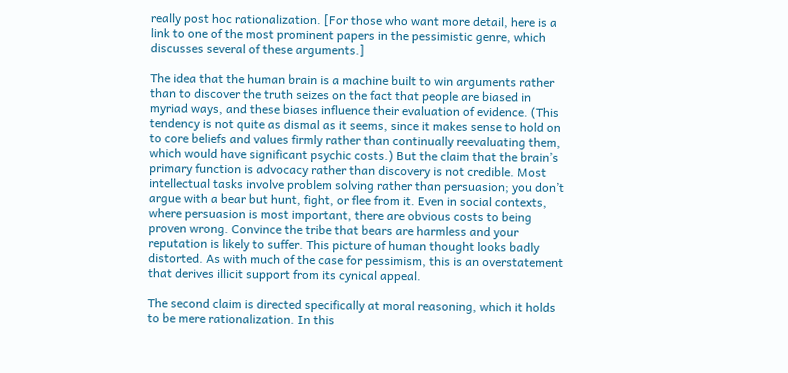really post hoc rationalization. [For those who want more detail, here is a link to one of the most prominent papers in the pessimistic genre, which discusses several of these arguments.]

The idea that the human brain is a machine built to win arguments rather than to discover the truth seizes on the fact that people are biased in myriad ways, and these biases influence their evaluation of evidence. (This tendency is not quite as dismal as it seems, since it makes sense to hold on to core beliefs and values firmly rather than continually reevaluating them, which would have significant psychic costs.) But the claim that the brain’s primary function is advocacy rather than discovery is not credible. Most intellectual tasks involve problem solving rather than persuasion; you don’t argue with a bear but hunt, fight, or flee from it. Even in social contexts, where persuasion is most important, there are obvious costs to being proven wrong. Convince the tribe that bears are harmless and your reputation is likely to suffer. This picture of human thought looks badly distorted. As with much of the case for pessimism, this is an overstatement that derives illicit support from its cynical appeal.

The second claim is directed specifically at moral reasoning, which it holds to be mere rationalization. In this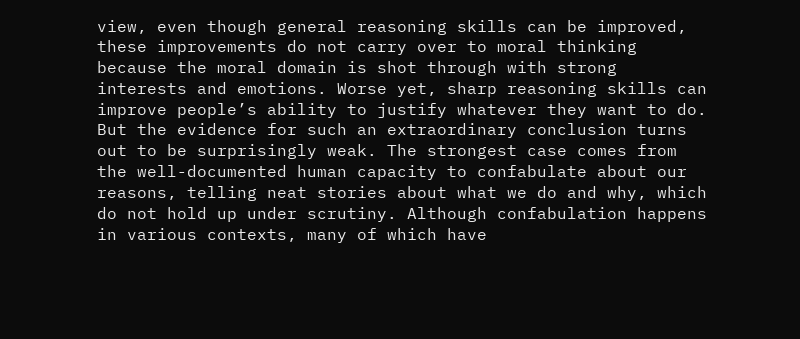view, even though general reasoning skills can be improved, these improvements do not carry over to moral thinking because the moral domain is shot through with strong interests and emotions. Worse yet, sharp reasoning skills can improve people’s ability to justify whatever they want to do. But the evidence for such an extraordinary conclusion turns out to be surprisingly weak. The strongest case comes from the well-documented human capacity to confabulate about our reasons, telling neat stories about what we do and why, which do not hold up under scrutiny. Although confabulation happens in various contexts, many of which have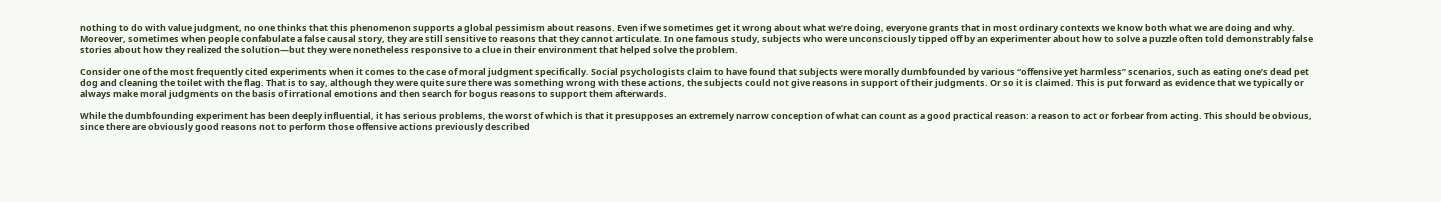nothing to do with value judgment, no one thinks that this phenomenon supports a global pessimism about reasons. Even if we sometimes get it wrong about what we’re doing, everyone grants that in most ordinary contexts we know both what we are doing and why. Moreover, sometimes when people confabulate a false causal story, they are still sensitive to reasons that they cannot articulate. In one famous study, subjects who were unconsciously tipped off by an experimenter about how to solve a puzzle often told demonstrably false stories about how they realized the solution—but they were nonetheless responsive to a clue in their environment that helped solve the problem.

Consider one of the most frequently cited experiments when it comes to the case of moral judgment specifically. Social psychologists claim to have found that subjects were morally dumbfounded by various “offensive yet harmless” scenarios, such as eating one’s dead pet dog and cleaning the toilet with the flag. That is to say, although they were quite sure there was something wrong with these actions, the subjects could not give reasons in support of their judgments. Or so it is claimed. This is put forward as evidence that we typically or always make moral judgments on the basis of irrational emotions and then search for bogus reasons to support them afterwards.

While the dumbfounding experiment has been deeply influential, it has serious problems, the worst of which is that it presupposes an extremely narrow conception of what can count as a good practical reason: a reason to act or forbear from acting. This should be obvious, since there are obviously good reasons not to perform those offensive actions previously described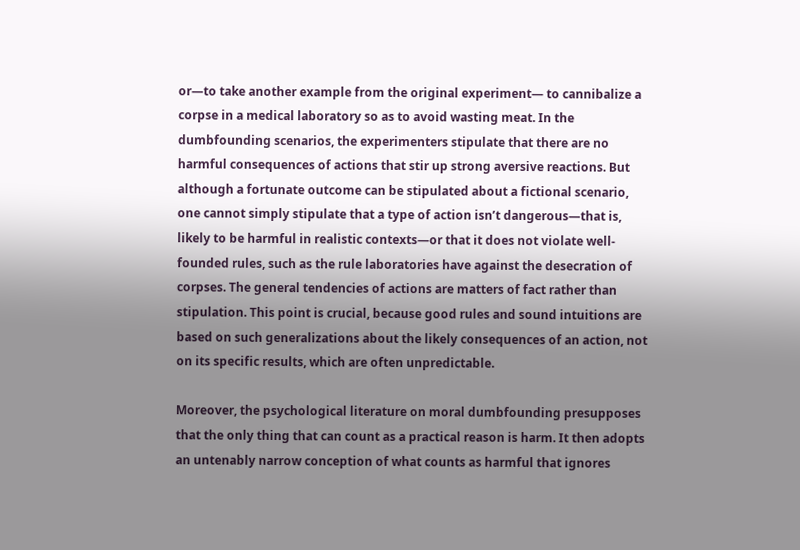or—to take another example from the original experiment— to cannibalize a corpse in a medical laboratory so as to avoid wasting meat. In the dumbfounding scenarios, the experimenters stipulate that there are no harmful consequences of actions that stir up strong aversive reactions. But although a fortunate outcome can be stipulated about a fictional scenario, one cannot simply stipulate that a type of action isn’t dangerous—that is, likely to be harmful in realistic contexts—or that it does not violate well-founded rules, such as the rule laboratories have against the desecration of corpses. The general tendencies of actions are matters of fact rather than stipulation. This point is crucial, because good rules and sound intuitions are based on such generalizations about the likely consequences of an action, not on its specific results, which are often unpredictable.

Moreover, the psychological literature on moral dumbfounding presupposes that the only thing that can count as a practical reason is harm. It then adopts an untenably narrow conception of what counts as harmful that ignores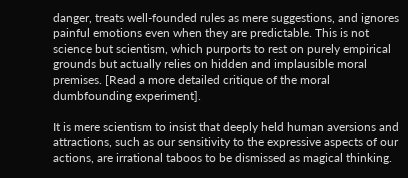danger, treats well-founded rules as mere suggestions, and ignores painful emotions even when they are predictable. This is not science but scientism, which purports to rest on purely empirical grounds but actually relies on hidden and implausible moral premises. [Read a more detailed critique of the moral dumbfounding experiment].

It is mere scientism to insist that deeply held human aversions and attractions, such as our sensitivity to the expressive aspects of our actions, are irrational taboos to be dismissed as magical thinking.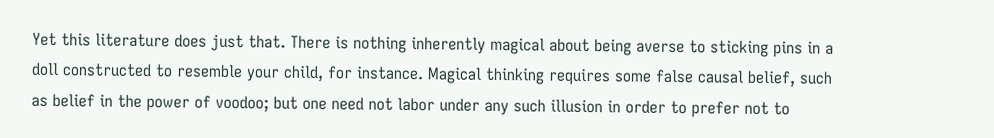Yet this literature does just that. There is nothing inherently magical about being averse to sticking pins in a doll constructed to resemble your child, for instance. Magical thinking requires some false causal belief, such as belief in the power of voodoo; but one need not labor under any such illusion in order to prefer not to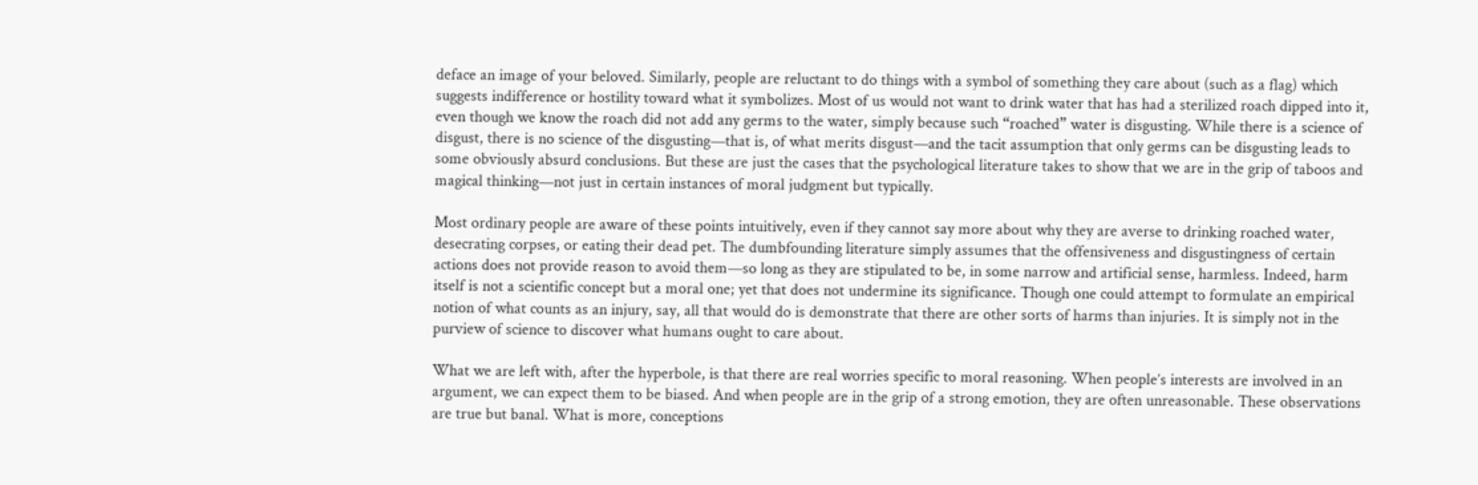deface an image of your beloved. Similarly, people are reluctant to do things with a symbol of something they care about (such as a flag) which suggests indifference or hostility toward what it symbolizes. Most of us would not want to drink water that has had a sterilized roach dipped into it, even though we know the roach did not add any germs to the water, simply because such “roached” water is disgusting. While there is a science of disgust, there is no science of the disgusting—that is, of what merits disgust—and the tacit assumption that only germs can be disgusting leads to some obviously absurd conclusions. But these are just the cases that the psychological literature takes to show that we are in the grip of taboos and magical thinking—not just in certain instances of moral judgment but typically.

Most ordinary people are aware of these points intuitively, even if they cannot say more about why they are averse to drinking roached water, desecrating corpses, or eating their dead pet. The dumbfounding literature simply assumes that the offensiveness and disgustingness of certain actions does not provide reason to avoid them—so long as they are stipulated to be, in some narrow and artificial sense, harmless. Indeed, harm itself is not a scientific concept but a moral one; yet that does not undermine its significance. Though one could attempt to formulate an empirical notion of what counts as an injury, say, all that would do is demonstrate that there are other sorts of harms than injuries. It is simply not in the purview of science to discover what humans ought to care about.

What we are left with, after the hyperbole, is that there are real worries specific to moral reasoning. When people’s interests are involved in an argument, we can expect them to be biased. And when people are in the grip of a strong emotion, they are often unreasonable. These observations are true but banal. What is more, conceptions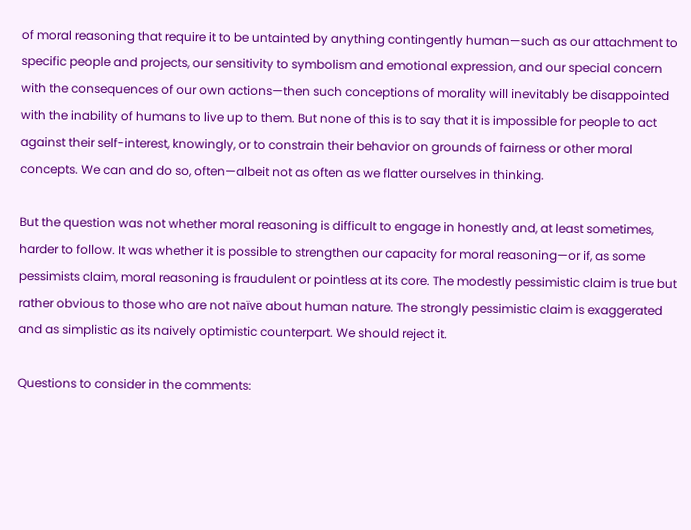of moral reasoning that require it to be untainted by anything contingently human—such as our attachment to specific people and projects, our sensitivity to symbolism and emotional expression, and our special concern with the consequences of our own actions—then such conceptions of morality will inevitably be disappointed with the inability of humans to live up to them. But none of this is to say that it is impossible for people to act against their self-interest, knowingly, or to constrain their behavior on grounds of fairness or other moral concepts. We can and do so, often—albeit not as often as we flatter ourselves in thinking.

But the question was not whether moral reasoning is difficult to engage in honestly and, at least sometimes, harder to follow. It was whether it is possible to strengthen our capacity for moral reasoning—or if, as some pessimists claim, moral reasoning is fraudulent or pointless at its core. The modestly pessimistic claim is true but rather obvious to those who are not naïve about human nature. The strongly pessimistic claim is exaggerated and as simplistic as its naively optimistic counterpart. We should reject it.

Questions to consider in the comments: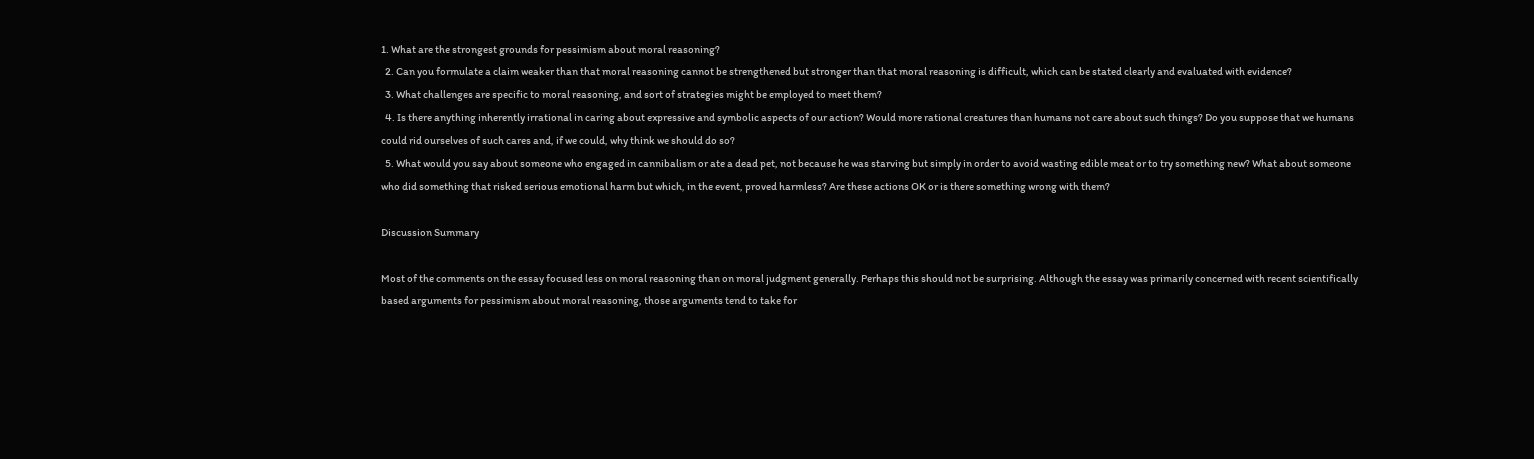1. What are the strongest grounds for pessimism about moral reasoning?
  2. Can you formulate a claim weaker than that moral reasoning cannot be strengthened but stronger than that moral reasoning is difficult, which can be stated clearly and evaluated with evidence?
  3. What challenges are specific to moral reasoning, and sort of strategies might be employed to meet them?
  4. Is there anything inherently irrational in caring about expressive and symbolic aspects of our action? Would more rational creatures than humans not care about such things? Do you suppose that we humans could rid ourselves of such cares and, if we could, why think we should do so?
  5. What would you say about someone who engaged in cannibalism or ate a dead pet, not because he was starving but simply in order to avoid wasting edible meat or to try something new? What about someone who did something that risked serious emotional harm but which, in the event, proved harmless? Are these actions OK or is there something wrong with them?

Discussion Summary

Most of the comments on the essay focused less on moral reasoning than on moral judgment generally. Perhaps this should not be surprising. Although the essay was primarily concerned with recent scientifically based arguments for pessimism about moral reasoning, those arguments tend to take for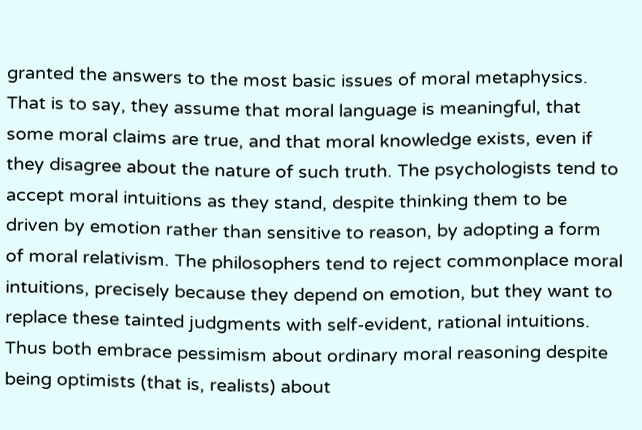granted the answers to the most basic issues of moral metaphysics. That is to say, they assume that moral language is meaningful, that some moral claims are true, and that moral knowledge exists, even if they disagree about the nature of such truth. The psychologists tend to accept moral intuitions as they stand, despite thinking them to be driven by emotion rather than sensitive to reason, by adopting a form of moral relativism. The philosophers tend to reject commonplace moral intuitions, precisely because they depend on emotion, but they want to replace these tainted judgments with self-evident, rational intuitions. Thus both embrace pessimism about ordinary moral reasoning despite being optimists (that is, realists) about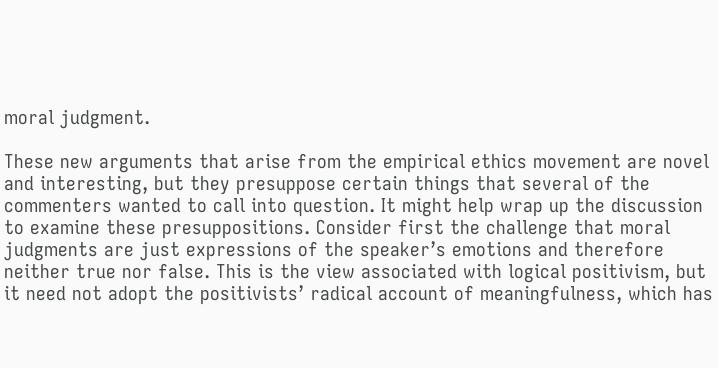moral judgment.

These new arguments that arise from the empirical ethics movement are novel and interesting, but they presuppose certain things that several of the commenters wanted to call into question. It might help wrap up the discussion to examine these presuppositions. Consider first the challenge that moral judgments are just expressions of the speaker’s emotions and therefore neither true nor false. This is the view associated with logical positivism, but it need not adopt the positivists’ radical account of meaningfulness, which has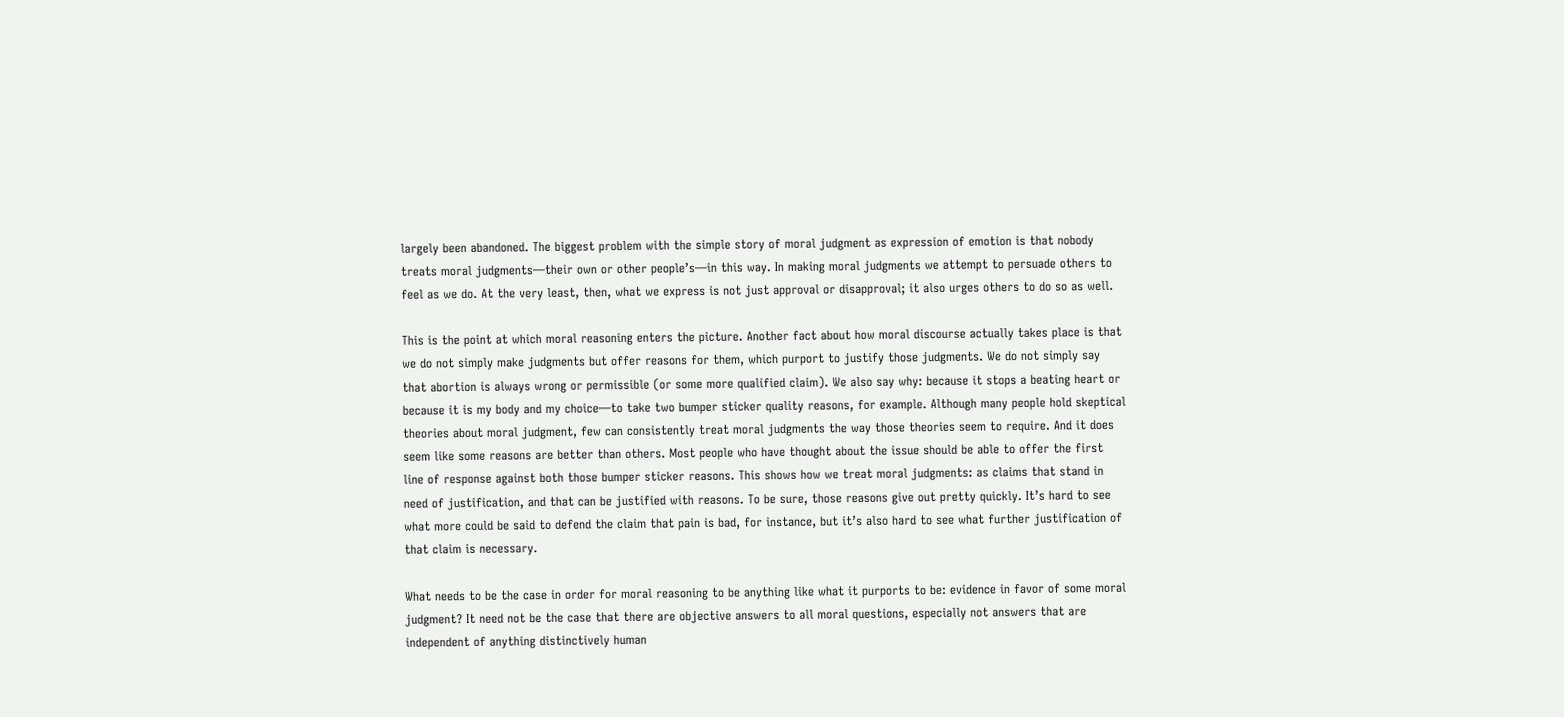largely been abandoned. The biggest problem with the simple story of moral judgment as expression of emotion is that nobody treats moral judgments—their own or other people’s—in this way. In making moral judgments we attempt to persuade others to feel as we do. At the very least, then, what we express is not just approval or disapproval; it also urges others to do so as well.

This is the point at which moral reasoning enters the picture. Another fact about how moral discourse actually takes place is that we do not simply make judgments but offer reasons for them, which purport to justify those judgments. We do not simply say that abortion is always wrong or permissible (or some more qualified claim). We also say why: because it stops a beating heart or because it is my body and my choice—to take two bumper sticker quality reasons, for example. Although many people hold skeptical theories about moral judgment, few can consistently treat moral judgments the way those theories seem to require. And it does seem like some reasons are better than others. Most people who have thought about the issue should be able to offer the first line of response against both those bumper sticker reasons. This shows how we treat moral judgments: as claims that stand in need of justification, and that can be justified with reasons. To be sure, those reasons give out pretty quickly. It’s hard to see what more could be said to defend the claim that pain is bad, for instance, but it’s also hard to see what further justification of that claim is necessary.

What needs to be the case in order for moral reasoning to be anything like what it purports to be: evidence in favor of some moral judgment? It need not be the case that there are objective answers to all moral questions, especially not answers that are independent of anything distinctively human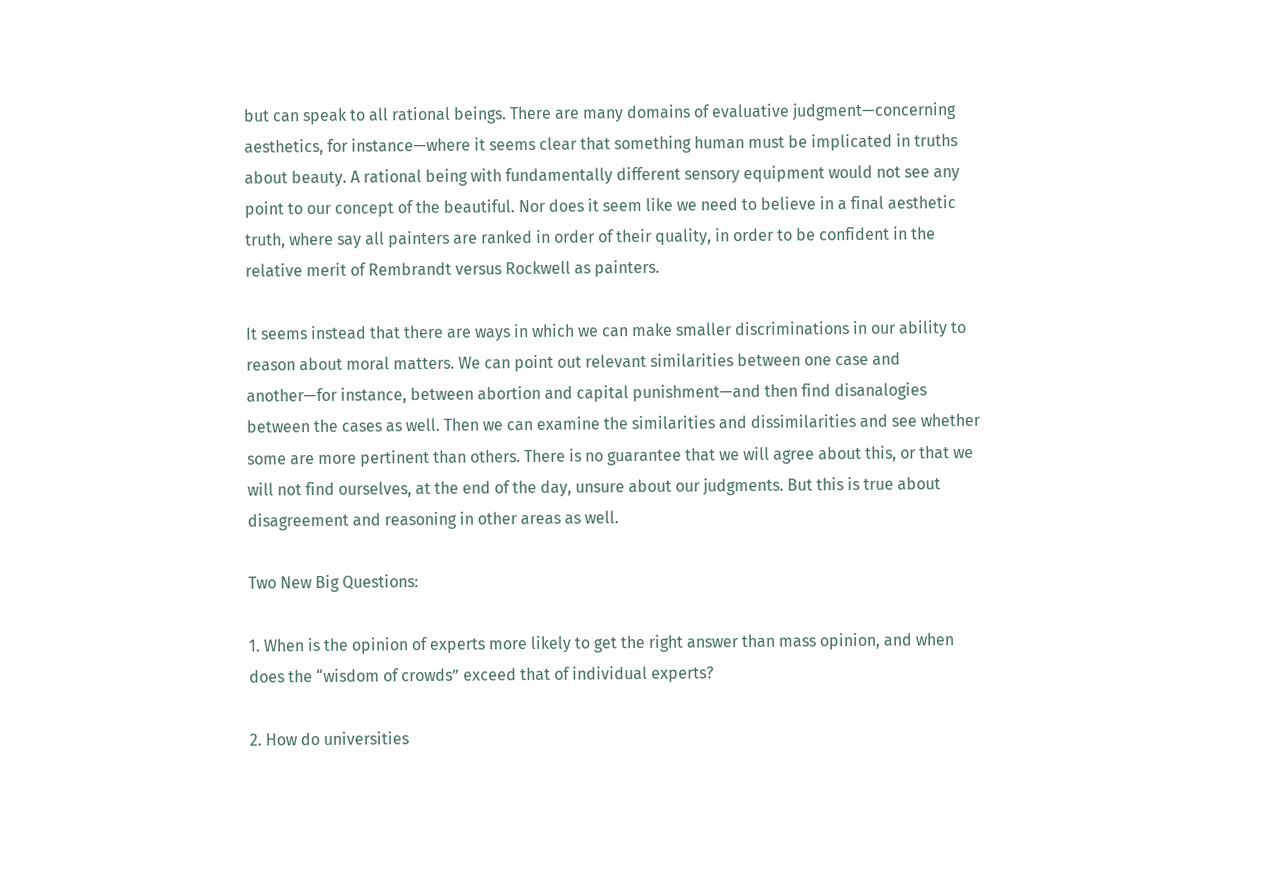but can speak to all rational beings. There are many domains of evaluative judgment—concerning aesthetics, for instance—where it seems clear that something human must be implicated in truths about beauty. A rational being with fundamentally different sensory equipment would not see any point to our concept of the beautiful. Nor does it seem like we need to believe in a final aesthetic truth, where say all painters are ranked in order of their quality, in order to be confident in the relative merit of Rembrandt versus Rockwell as painters.

It seems instead that there are ways in which we can make smaller discriminations in our ability to reason about moral matters. We can point out relevant similarities between one case and another—for instance, between abortion and capital punishment—and then find disanalogies between the cases as well. Then we can examine the similarities and dissimilarities and see whether some are more pertinent than others. There is no guarantee that we will agree about this, or that we will not find ourselves, at the end of the day, unsure about our judgments. But this is true about disagreement and reasoning in other areas as well.

Two New Big Questions:

1. When is the opinion of experts more likely to get the right answer than mass opinion, and when does the “wisdom of crowds” exceed that of individual experts?

2. How do universities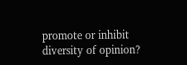promote or inhibit diversity of opinion?